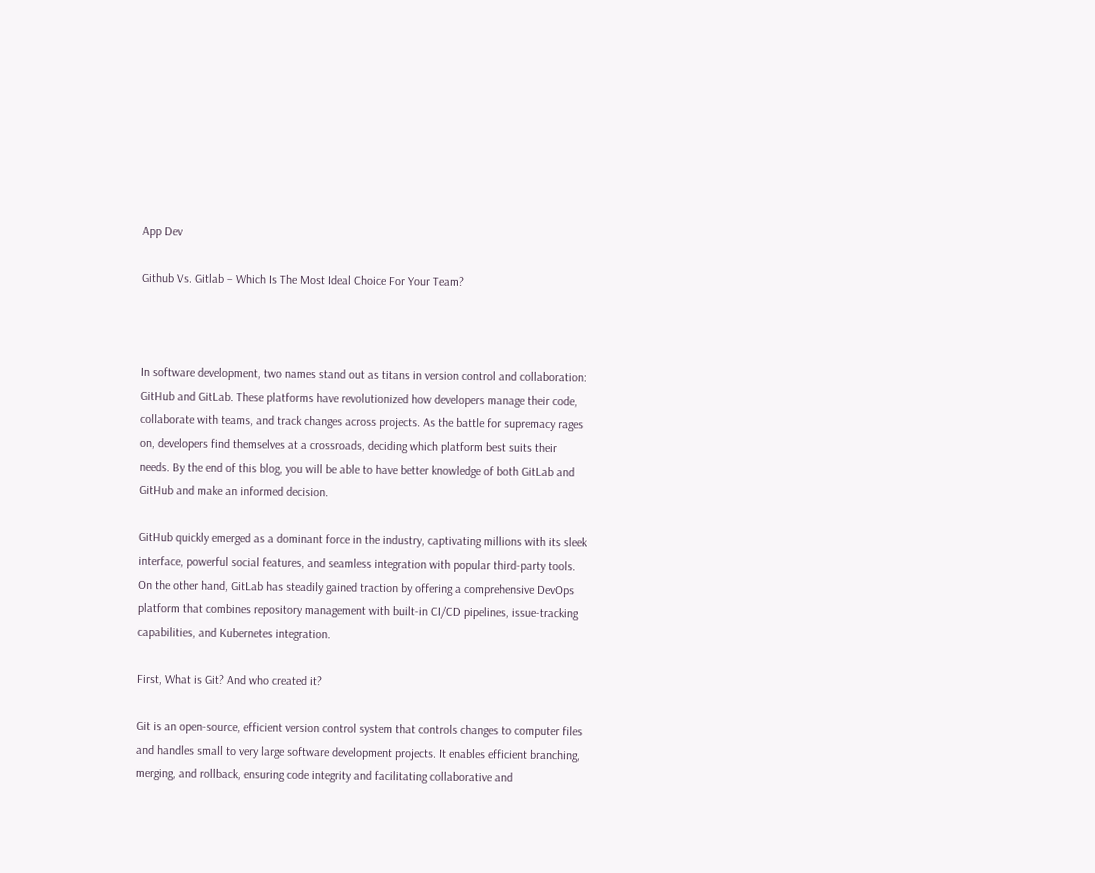App Dev

Github Vs. Gitlab – Which Is The Most Ideal Choice For Your Team?



In software development, two names stand out as titans in version control and collaboration: GitHub and GitLab. These platforms have revolutionized how developers manage their code, collaborate with teams, and track changes across projects. As the battle for supremacy rages on, developers find themselves at a crossroads, deciding which platform best suits their needs. By the end of this blog, you will be able to have better knowledge of both GitLab and GitHub and make an informed decision.

GitHub quickly emerged as a dominant force in the industry, captivating millions with its sleek interface, powerful social features, and seamless integration with popular third-party tools. On the other hand, GitLab has steadily gained traction by offering a comprehensive DevOps platform that combines repository management with built-in CI/CD pipelines, issue-tracking capabilities, and Kubernetes integration.

First, What is Git? And who created it?

Git is an open-source, efficient version control system that controls changes to computer files and handles small to very large software development projects. It enables efficient branching, merging, and rollback, ensuring code integrity and facilitating collaborative and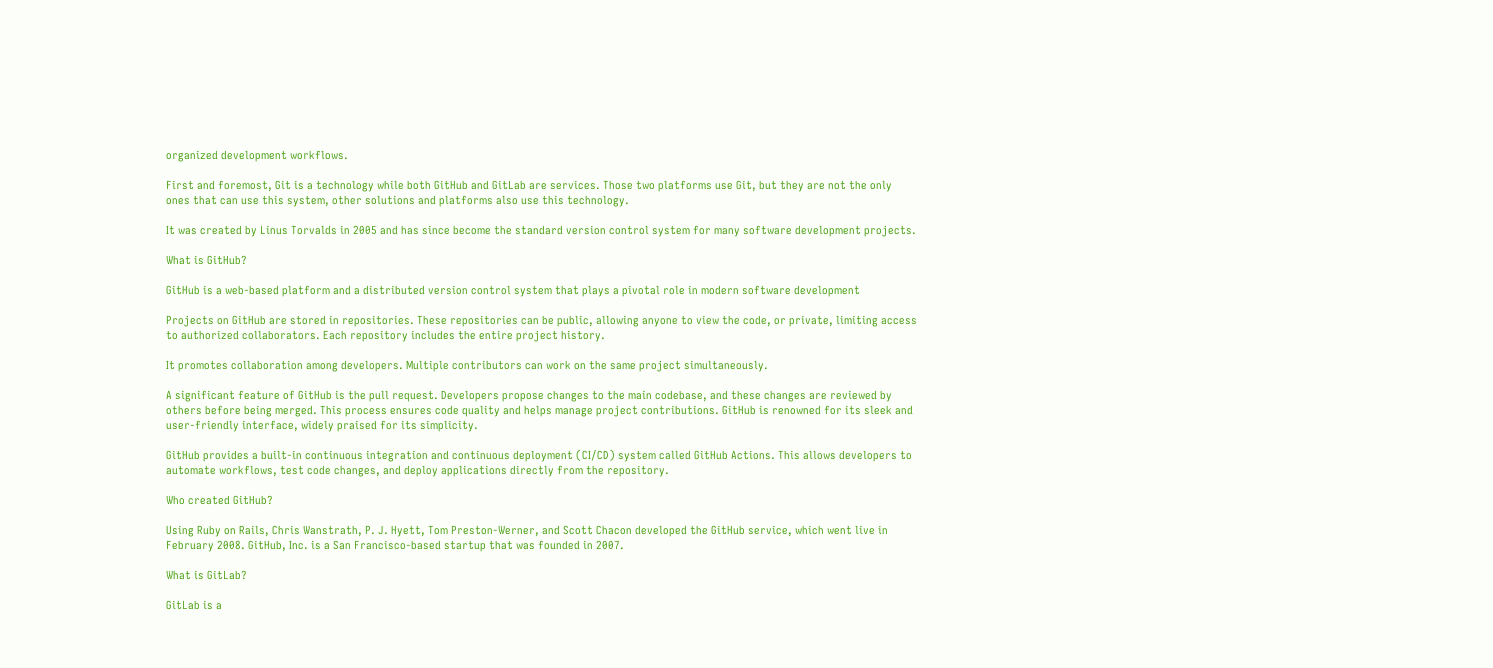organized development workflows.

First and foremost, Git is a technology while both GitHub and GitLab are services. Those two platforms use Git, but they are not the only ones that can use this system, other solutions and platforms also use this technology.

It was created by Linus Torvalds in 2005 and has since become the standard version control system for many software development projects.

What is GitHub?

GitHub is a web-based platform and a distributed version control system that plays a pivotal role in modern software development

Projects on GitHub are stored in repositories. These repositories can be public, allowing anyone to view the code, or private, limiting access to authorized collaborators. Each repository includes the entire project history.

It promotes collaboration among developers. Multiple contributors can work on the same project simultaneously.

A significant feature of GitHub is the pull request. Developers propose changes to the main codebase, and these changes are reviewed by others before being merged. This process ensures code quality and helps manage project contributions. GitHub is renowned for its sleek and user-friendly interface, widely praised for its simplicity.

GitHub provides a built-in continuous integration and continuous deployment (CI/CD) system called GitHub Actions. This allows developers to automate workflows, test code changes, and deploy applications directly from the repository.

Who created GitHub?

Using Ruby on Rails, Chris Wanstrath, P. J. Hyett, Tom Preston-Werner, and Scott Chacon developed the GitHub service, which went live in February 2008. GitHub, Inc. is a San Francisco-based startup that was founded in 2007.

What is GitLab?

GitLab is a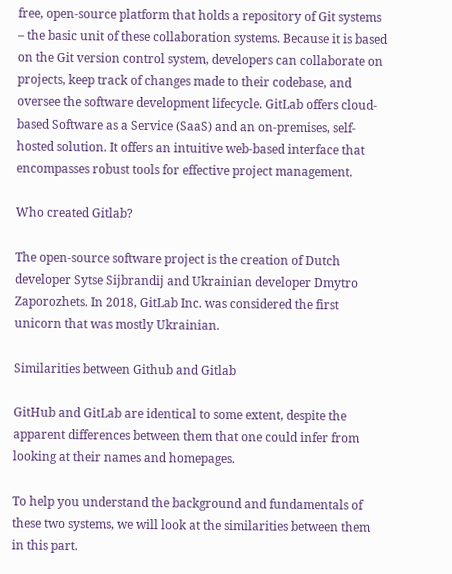free, open-source platform that holds a repository of Git systems – the basic unit of these collaboration systems. Because it is based on the Git version control system, developers can collaborate on projects, keep track of changes made to their codebase, and oversee the software development lifecycle. GitLab offers cloud-based Software as a Service (SaaS) and an on-premises, self-hosted solution. It offers an intuitive web-based interface that encompasses robust tools for effective project management.

Who created Gitlab?

The open-source software project is the creation of Dutch developer Sytse Sijbrandij and Ukrainian developer Dmytro Zaporozhets. In 2018, GitLab Inc. was considered the first unicorn that was mostly Ukrainian.

Similarities between Github and Gitlab

GitHub and GitLab are identical to some extent, despite the apparent differences between them that one could infer from looking at their names and homepages.

To help you understand the background and fundamentals of these two systems, we will look at the similarities between them in this part.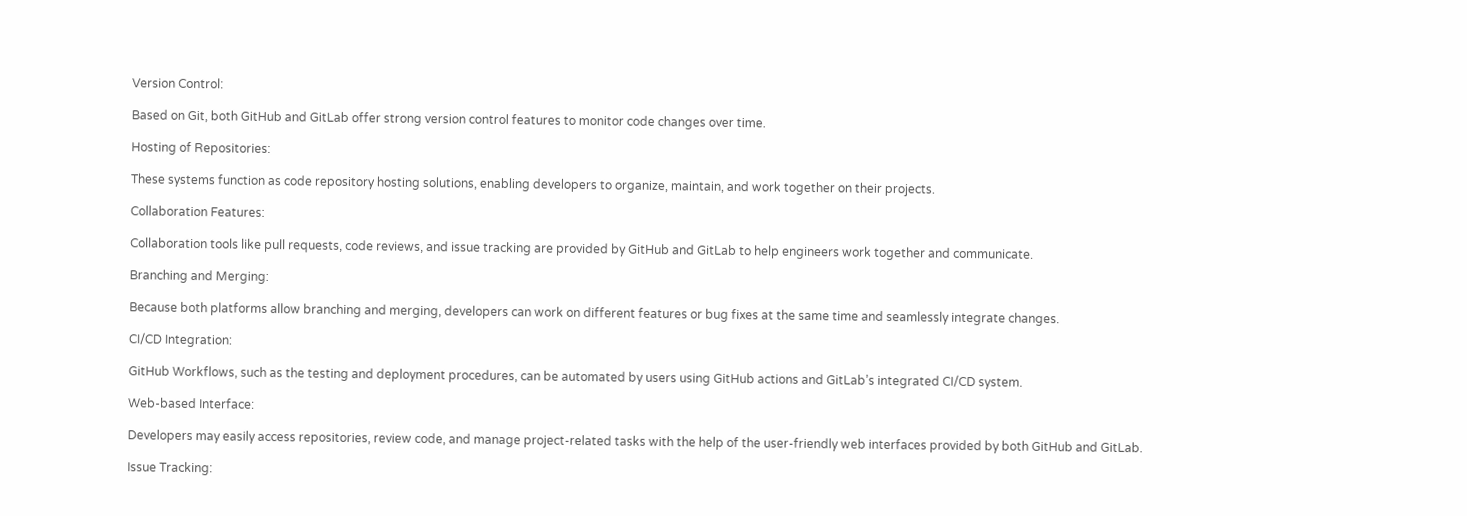Version Control:

Based on Git, both GitHub and GitLab offer strong version control features to monitor code changes over time.

Hosting of Repositories:

These systems function as code repository hosting solutions, enabling developers to organize, maintain, and work together on their projects.

Collaboration Features:

Collaboration tools like pull requests, code reviews, and issue tracking are provided by GitHub and GitLab to help engineers work together and communicate.

Branching and Merging:

Because both platforms allow branching and merging, developers can work on different features or bug fixes at the same time and seamlessly integrate changes.

CI/CD Integration:

GitHub Workflows, such as the testing and deployment procedures, can be automated by users using GitHub actions and GitLab’s integrated CI/CD system.

Web-based Interface:

Developers may easily access repositories, review code, and manage project-related tasks with the help of the user-friendly web interfaces provided by both GitHub and GitLab.

Issue Tracking: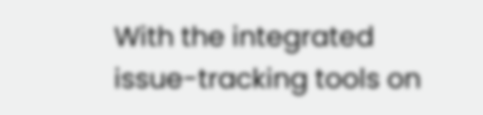With the integrated issue-tracking tools on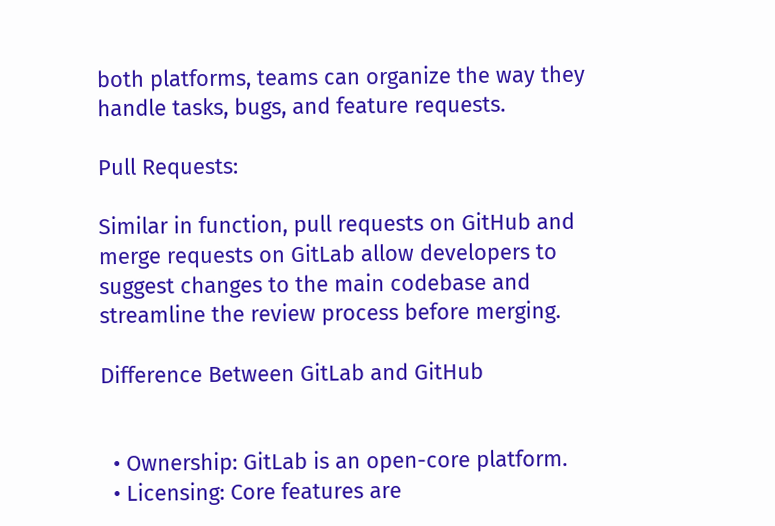both platforms, teams can organize the way they handle tasks, bugs, and feature requests.

Pull Requests:

Similar in function, pull requests on GitHub and merge requests on GitLab allow developers to suggest changes to the main codebase and streamline the review process before merging.

Difference Between GitLab and GitHub


  • Ownership: GitLab is an open-core platform.
  • Licensing: Core features are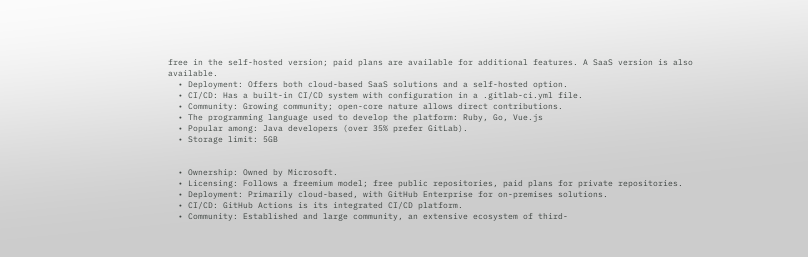free in the self-hosted version; paid plans are available for additional features. A SaaS version is also available.
  • Deployment: Offers both cloud-based SaaS solutions and a self-hosted option.
  • CI/CD: Has a built-in CI/CD system with configuration in a .gitlab-ci.yml file.
  • Community: Growing community; open-core nature allows direct contributions.
  • The programming language used to develop the platform: Ruby, Go, Vue.js
  • Popular among: Java developers (over 35% prefer GitLab).
  • Storage limit: 5GB


  • Ownership: Owned by Microsoft.
  • Licensing: Follows a freemium model; free public repositories, paid plans for private repositories.
  • Deployment: Primarily cloud-based, with GitHub Enterprise for on-premises solutions.
  • CI/CD: GitHub Actions is its integrated CI/CD platform.
  • Community: Established and large community, an extensive ecosystem of third-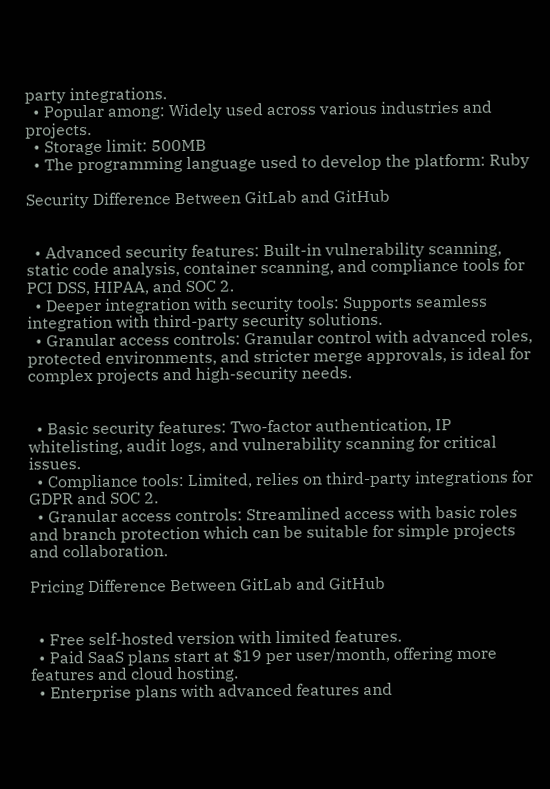party integrations.
  • Popular among: Widely used across various industries and projects.
  • Storage limit: 500MB
  • The programming language used to develop the platform: Ruby

Security Difference Between GitLab and GitHub


  • Advanced security features: Built-in vulnerability scanning, static code analysis, container scanning, and compliance tools for PCI DSS, HIPAA, and SOC 2.
  • Deeper integration with security tools: Supports seamless integration with third-party security solutions.
  • Granular access controls: Granular control with advanced roles, protected environments, and stricter merge approvals, is ideal for complex projects and high-security needs.


  • Basic security features: Two-factor authentication, IP whitelisting, audit logs, and vulnerability scanning for critical issues.
  • Compliance tools: Limited, relies on third-party integrations for GDPR and SOC 2.
  • Granular access controls: Streamlined access with basic roles and branch protection which can be suitable for simple projects and collaboration.

Pricing Difference Between GitLab and GitHub


  • Free self-hosted version with limited features.
  • Paid SaaS plans start at $19 per user/month, offering more features and cloud hosting.
  • Enterprise plans with advanced features and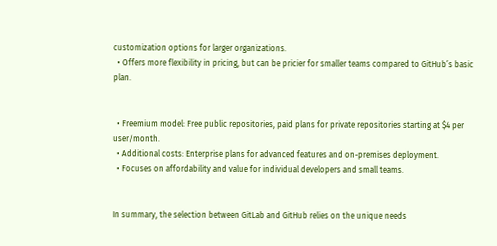customization options for larger organizations.
  • Offers more flexibility in pricing, but can be pricier for smaller teams compared to GitHub’s basic plan.


  • Freemium model: Free public repositories, paid plans for private repositories starting at $4 per user/month.
  • Additional costs: Enterprise plans for advanced features and on-premises deployment.
  • Focuses on affordability and value for individual developers and small teams.


In summary, the selection between GitLab and GitHub relies on the unique needs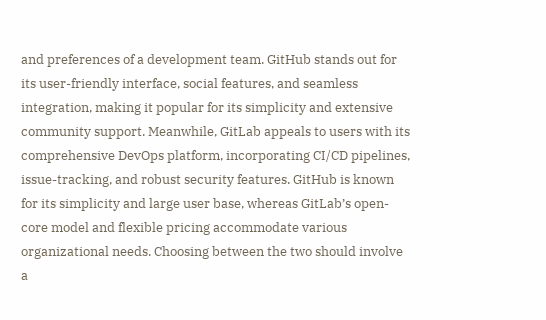and preferences of a development team. GitHub stands out for its user-friendly interface, social features, and seamless integration, making it popular for its simplicity and extensive community support. Meanwhile, GitLab appeals to users with its comprehensive DevOps platform, incorporating CI/CD pipelines, issue-tracking, and robust security features. GitHub is known for its simplicity and large user base, whereas GitLab’s open-core model and flexible pricing accommodate various organizational needs. Choosing between the two should involve a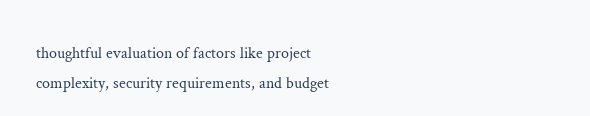thoughtful evaluation of factors like project complexity, security requirements, and budget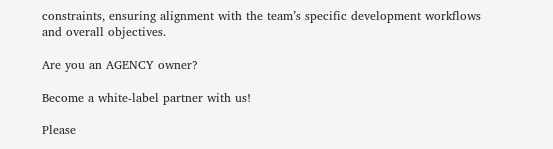constraints, ensuring alignment with the team’s specific development workflows and overall objectives.

Are you an AGENCY owner?

Become a white-label partner with us!

Please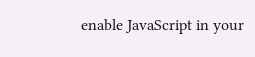enable JavaScript in your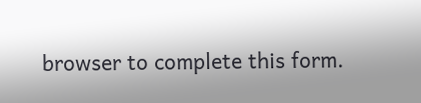browser to complete this form.